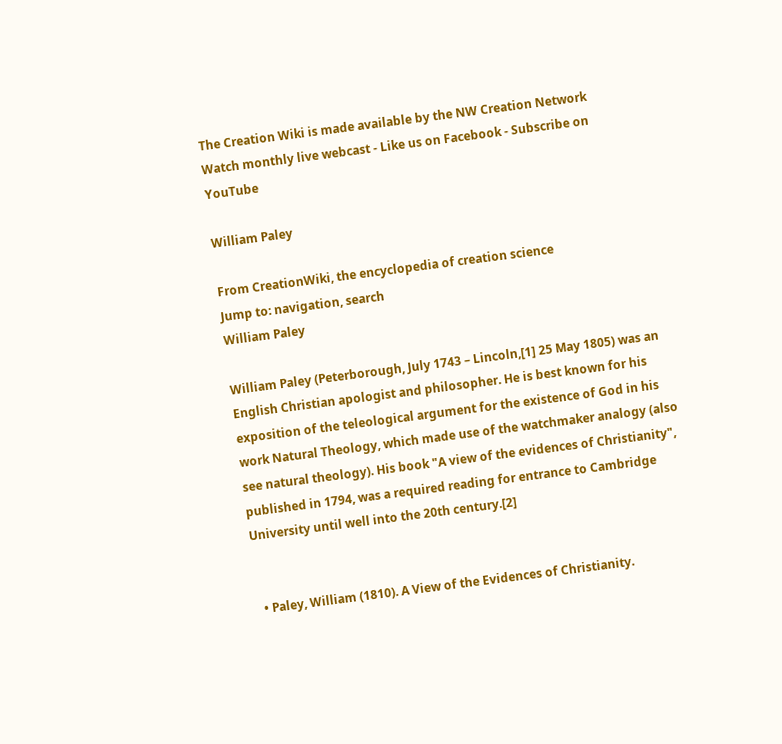The Creation Wiki is made available by the NW Creation Network
Watch monthly live webcast - Like us on Facebook - Subscribe on YouTube

William Paley

From CreationWiki, the encyclopedia of creation science
Jump to: navigation, search
William Paley

William Paley (Peterborough, July 1743 – Lincoln,[1] 25 May 1805) was an English Christian apologist and philosopher. He is best known for his exposition of the teleological argument for the existence of God in his work Natural Theology, which made use of the watchmaker analogy (also see natural theology). His book "A view of the evidences of Christianity", published in 1794, was a required reading for entrance to Cambridge University until well into the 20th century.[2]


  • Paley, William (1810). A View of the Evidences of Christianity.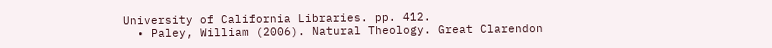University of California Libraries. pp. 412.
  • Paley, William (2006). Natural Theology. Great Clarendon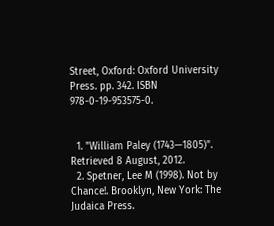Street, Oxford: Oxford University Press. pp. 342. ISBN 978-0-19-953575-0.


  1. "William Paley (1743—1805)". Retrieved 8 August, 2012.
  2. Spetner, Lee M (1998). Not by Chance!. Brooklyn, New York: The Judaica Press.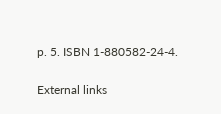p. 5. ISBN 1-880582-24-4.

External links